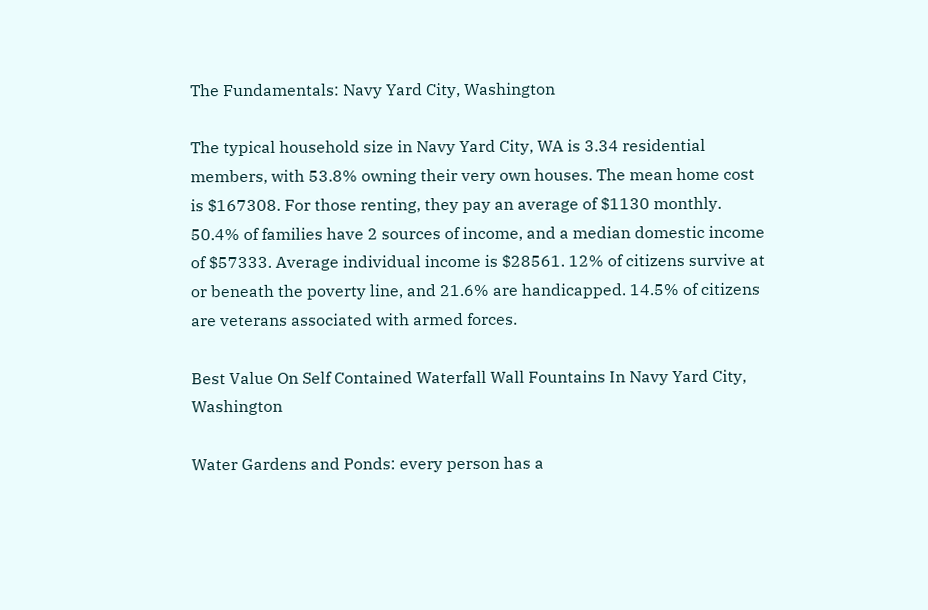The Fundamentals: Navy Yard City, Washington

The typical household size in Navy Yard City, WA is 3.34 residential members, with 53.8% owning their very own houses. The mean home cost is $167308. For those renting, they pay an average of $1130 monthly. 50.4% of families have 2 sources of income, and a median domestic income of $57333. Average individual income is $28561. 12% of citizens survive at or beneath the poverty line, and 21.6% are handicapped. 14.5% of citizens are veterans associated with armed forces.

Best Value On Self Contained Waterfall Wall Fountains In Navy Yard City, Washington

Water Gardens and Ponds: every person has a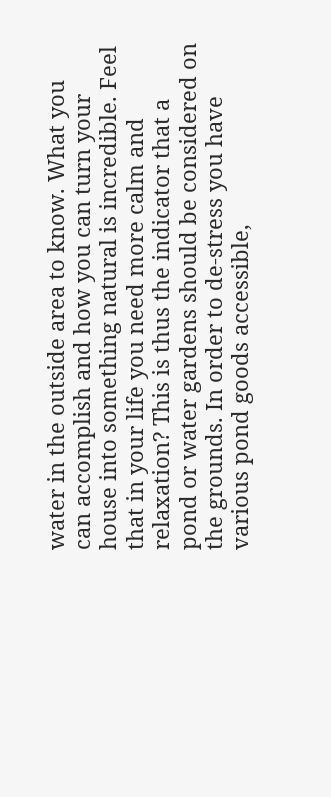water in the outside area to know. What you can accomplish and how you can turn your house into something natural is incredible. Feel that in your life you need more calm and relaxation? This is thus the indicator that a pond or water gardens should be considered on the grounds. In order to de-stress you have various pond goods accessible,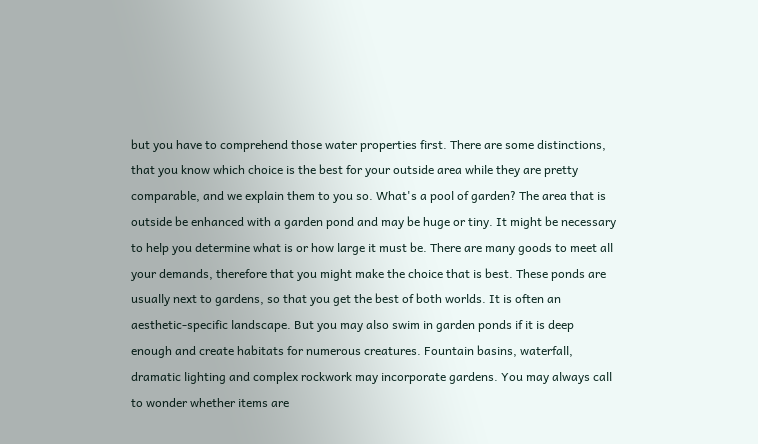but you have to comprehend those water properties first. There are some distinctions, that you know which choice is the best for your outside area while they are pretty comparable, and we explain them to you so. What's a pool of garden? The area that is outside be enhanced with a garden pond and may be huge or tiny. It might be necessary to help you determine what is or how large it must be. There are many goods to meet all your demands, therefore that you might make the choice that is best. These ponds are usually next to gardens, so that you get the best of both worlds. It is often an aesthetic-specific landscape. But you may also swim in garden ponds if it is deep enough and create habitats for numerous creatures. Fountain basins, waterfall, dramatic lighting and complex rockwork may incorporate gardens. You may always call to wonder whether items are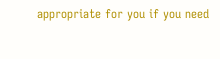appropriate for you if you need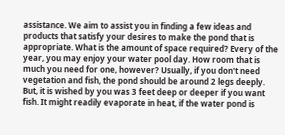assistance. We aim to assist you in finding a few ideas and products that satisfy your desires to make the pond that is appropriate. What is the amount of space required? Every of the year, you may enjoy your water pool day. How room that is much you need for one, however? Usually, if you don't need vegetation and fish, the pond should be around 2 legs deeply. But, it is wished by you was 3 feet deep or deeper if you want fish. It might readily evaporate in heat, if the water pond is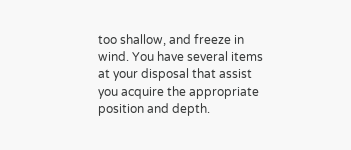too shallow, and freeze in wind. You have several items at your disposal that assist you acquire the appropriate position and depth.